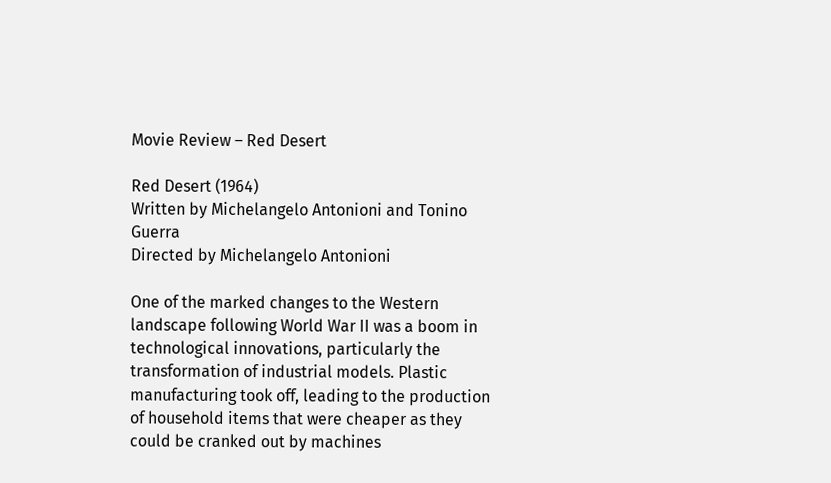Movie Review – Red Desert

Red Desert (1964)
Written by Michelangelo Antonioni and Tonino Guerra
Directed by Michelangelo Antonioni

One of the marked changes to the Western landscape following World War II was a boom in technological innovations, particularly the transformation of industrial models. Plastic manufacturing took off, leading to the production of household items that were cheaper as they could be cranked out by machines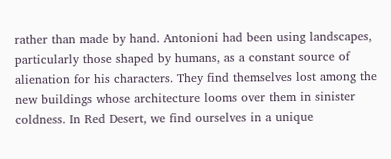rather than made by hand. Antonioni had been using landscapes, particularly those shaped by humans, as a constant source of alienation for his characters. They find themselves lost among the new buildings whose architecture looms over them in sinister coldness. In Red Desert, we find ourselves in a unique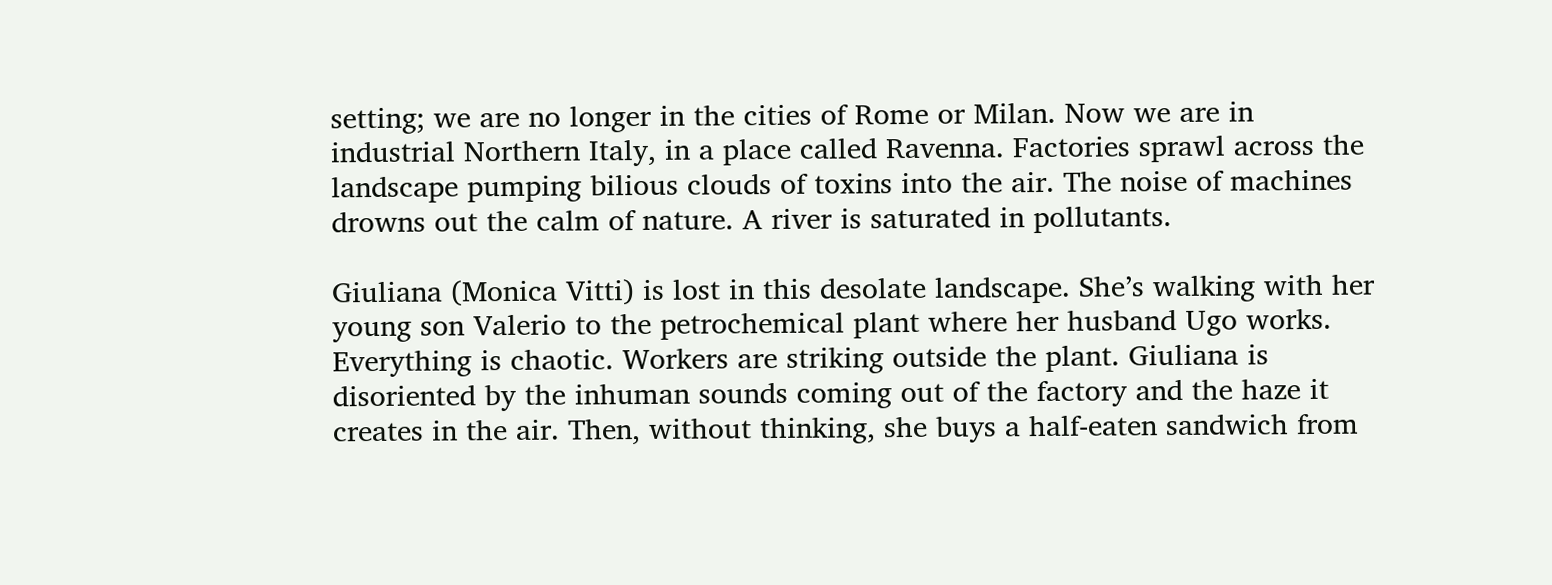setting; we are no longer in the cities of Rome or Milan. Now we are in industrial Northern Italy, in a place called Ravenna. Factories sprawl across the landscape pumping bilious clouds of toxins into the air. The noise of machines drowns out the calm of nature. A river is saturated in pollutants.

Giuliana (Monica Vitti) is lost in this desolate landscape. She’s walking with her young son Valerio to the petrochemical plant where her husband Ugo works. Everything is chaotic. Workers are striking outside the plant. Giuliana is disoriented by the inhuman sounds coming out of the factory and the haze it creates in the air. Then, without thinking, she buys a half-eaten sandwich from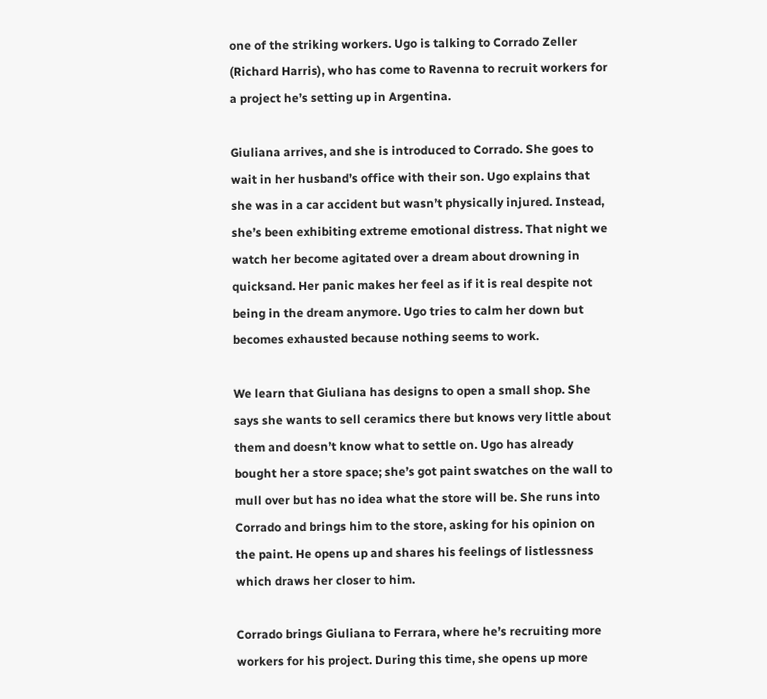one of the striking workers. Ugo is talking to Corrado Zeller (Richard Harris), who has come to Ravenna to recruit workers for a project he’s setting up in Argentina.

Giuliana arrives, and she is introduced to Corrado. She goes to wait in her husband’s office with their son. Ugo explains that she was in a car accident but wasn’t physically injured. Instead, she’s been exhibiting extreme emotional distress. That night we watch her become agitated over a dream about drowning in quicksand. Her panic makes her feel as if it is real despite not being in the dream anymore. Ugo tries to calm her down but becomes exhausted because nothing seems to work.

We learn that Giuliana has designs to open a small shop. She says she wants to sell ceramics there but knows very little about them and doesn’t know what to settle on. Ugo has already bought her a store space; she’s got paint swatches on the wall to mull over but has no idea what the store will be. She runs into Corrado and brings him to the store, asking for his opinion on the paint. He opens up and shares his feelings of listlessness which draws her closer to him.

Corrado brings Giuliana to Ferrara, where he’s recruiting more workers for his project. During this time, she opens up more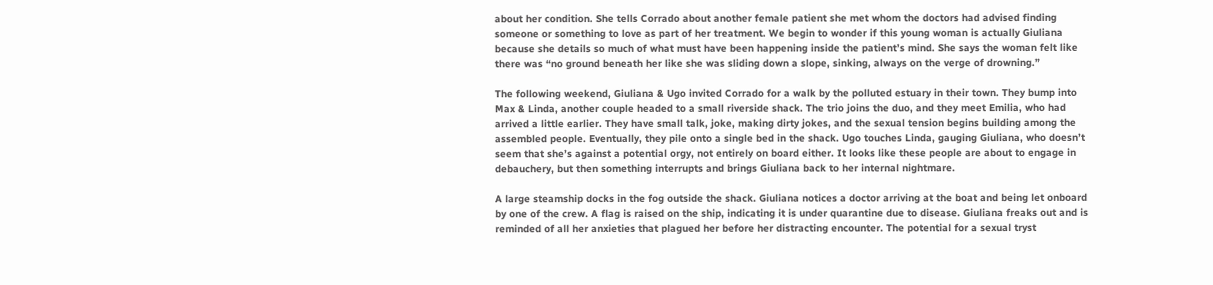about her condition. She tells Corrado about another female patient she met whom the doctors had advised finding someone or something to love as part of her treatment. We begin to wonder if this young woman is actually Giuliana because she details so much of what must have been happening inside the patient’s mind. She says the woman felt like there was “no ground beneath her like she was sliding down a slope, sinking, always on the verge of drowning.”

The following weekend, Giuliana & Ugo invited Corrado for a walk by the polluted estuary in their town. They bump into Max & Linda, another couple headed to a small riverside shack. The trio joins the duo, and they meet Emilia, who had arrived a little earlier. They have small talk, joke, making dirty jokes, and the sexual tension begins building among the assembled people. Eventually, they pile onto a single bed in the shack. Ugo touches Linda, gauging Giuliana, who doesn’t seem that she’s against a potential orgy, not entirely on board either. It looks like these people are about to engage in debauchery, but then something interrupts and brings Giuliana back to her internal nightmare.

A large steamship docks in the fog outside the shack. Giuliana notices a doctor arriving at the boat and being let onboard by one of the crew. A flag is raised on the ship, indicating it is under quarantine due to disease. Giuliana freaks out and is reminded of all her anxieties that plagued her before her distracting encounter. The potential for a sexual tryst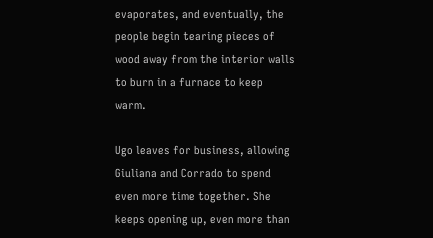evaporates, and eventually, the people begin tearing pieces of wood away from the interior walls to burn in a furnace to keep warm.

Ugo leaves for business, allowing Giuliana and Corrado to spend even more time together. She keeps opening up, even more than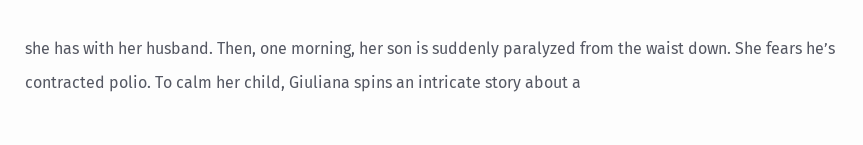she has with her husband. Then, one morning, her son is suddenly paralyzed from the waist down. She fears he’s contracted polio. To calm her child, Giuliana spins an intricate story about a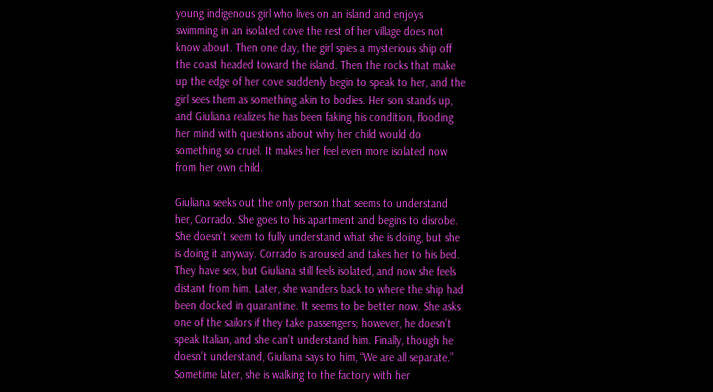young indigenous girl who lives on an island and enjoys swimming in an isolated cove the rest of her village does not know about. Then one day, the girl spies a mysterious ship off the coast headed toward the island. Then the rocks that make up the edge of her cove suddenly begin to speak to her, and the girl sees them as something akin to bodies. Her son stands up, and Giuliana realizes he has been faking his condition, flooding her mind with questions about why her child would do something so cruel. It makes her feel even more isolated now from her own child.

Giuliana seeks out the only person that seems to understand her, Corrado. She goes to his apartment and begins to disrobe. She doesn’t seem to fully understand what she is doing, but she is doing it anyway. Corrado is aroused and takes her to his bed. They have sex, but Giuliana still feels isolated, and now she feels distant from him. Later, she wanders back to where the ship had been docked in quarantine. It seems to be better now. She asks one of the sailors if they take passengers; however, he doesn’t speak Italian, and she can’t understand him. Finally, though he doesn’t understand, Giuliana says to him, “We are all separate.” Sometime later, she is walking to the factory with her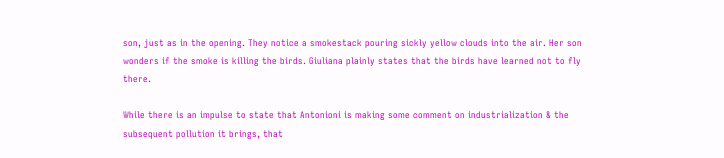son, just as in the opening. They notice a smokestack pouring sickly yellow clouds into the air. Her son wonders if the smoke is killing the birds. Giuliana plainly states that the birds have learned not to fly there.

While there is an impulse to state that Antonioni is making some comment on industrialization & the subsequent pollution it brings, that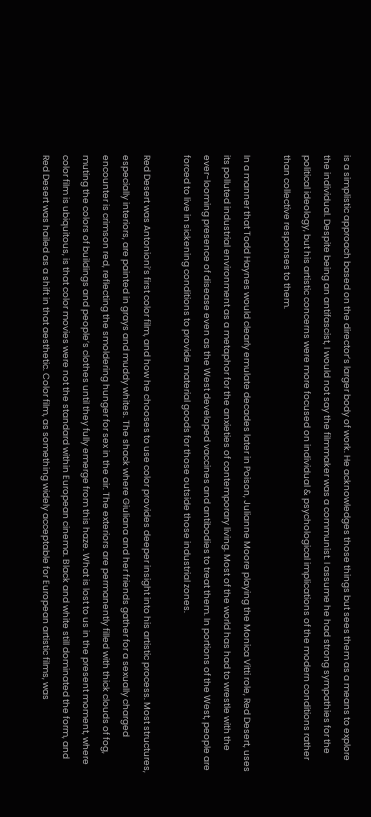is a simplistic approach based on the director’s larger body of work. He acknowledges those things but sees them as a means to explore the individual. Despite being an antifascist, I would not say the filmmaker was a communist. I assume he had strong sympathies for the political ideology, but his artistic concerns were more focused on individual & psychological implications of the modern conditions rather than collective responses to them.

In a manner that Todd Haynes would clearly emulate decades later in Poison, Julianne Moore playing the Monica Vitti role, Red Desert, uses its polluted industrial environment as a metaphor for the anxieties of contemporary living. Most of the world has had to wrestle with the ever-looming presence of disease even as the West developed vaccines and antibodies to treat them. In portions of the West, people are forced to live in sickening conditions to provide material goods for those outside those industrial zones.

Red Desert was Antonioni’s first color film, and how he chooses to use color provides deeper insight into his artistic process. Most structures, especially interiors, are painted in grays and muddy whites. The shack where Giuliana and her friends gather for a sexually charged encounter is crimson red, reflecting the smoldering hunger for sex in the air. The exteriors are permanently filled with thick clouds of fog, muting the colors of buildings and people’s clothes until they fully emerge from this haze. What is lost to us in the present moment, where color film is ubiquitous, is that color movies were not the standard within European cinema. Black and white still dominated the form, and Red Desert was hailed as a shift in that aesthetic. Color film, as something widely acceptable for European artistic films, was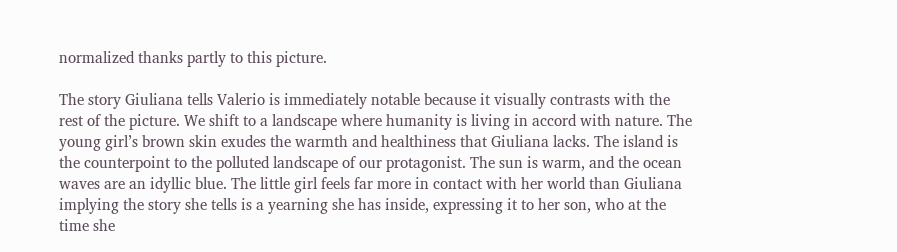normalized thanks partly to this picture.

The story Giuliana tells Valerio is immediately notable because it visually contrasts with the rest of the picture. We shift to a landscape where humanity is living in accord with nature. The young girl’s brown skin exudes the warmth and healthiness that Giuliana lacks. The island is the counterpoint to the polluted landscape of our protagonist. The sun is warm, and the ocean waves are an idyllic blue. The little girl feels far more in contact with her world than Giuliana implying the story she tells is a yearning she has inside, expressing it to her son, who at the time she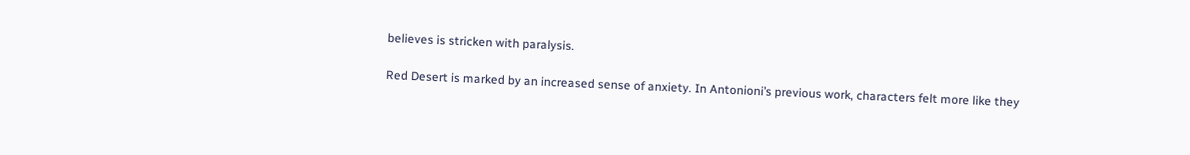believes is stricken with paralysis.

Red Desert is marked by an increased sense of anxiety. In Antonioni’s previous work, characters felt more like they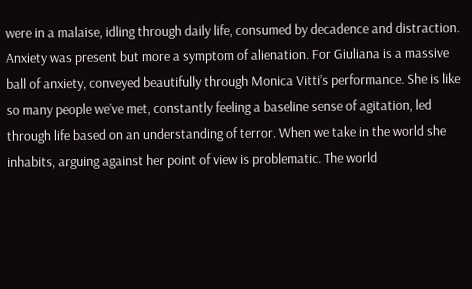were in a malaise, idling through daily life, consumed by decadence and distraction. Anxiety was present but more a symptom of alienation. For Giuliana is a massive ball of anxiety, conveyed beautifully through Monica Vitti’s performance. She is like so many people we’ve met, constantly feeling a baseline sense of agitation, led through life based on an understanding of terror. When we take in the world she inhabits, arguing against her point of view is problematic. The world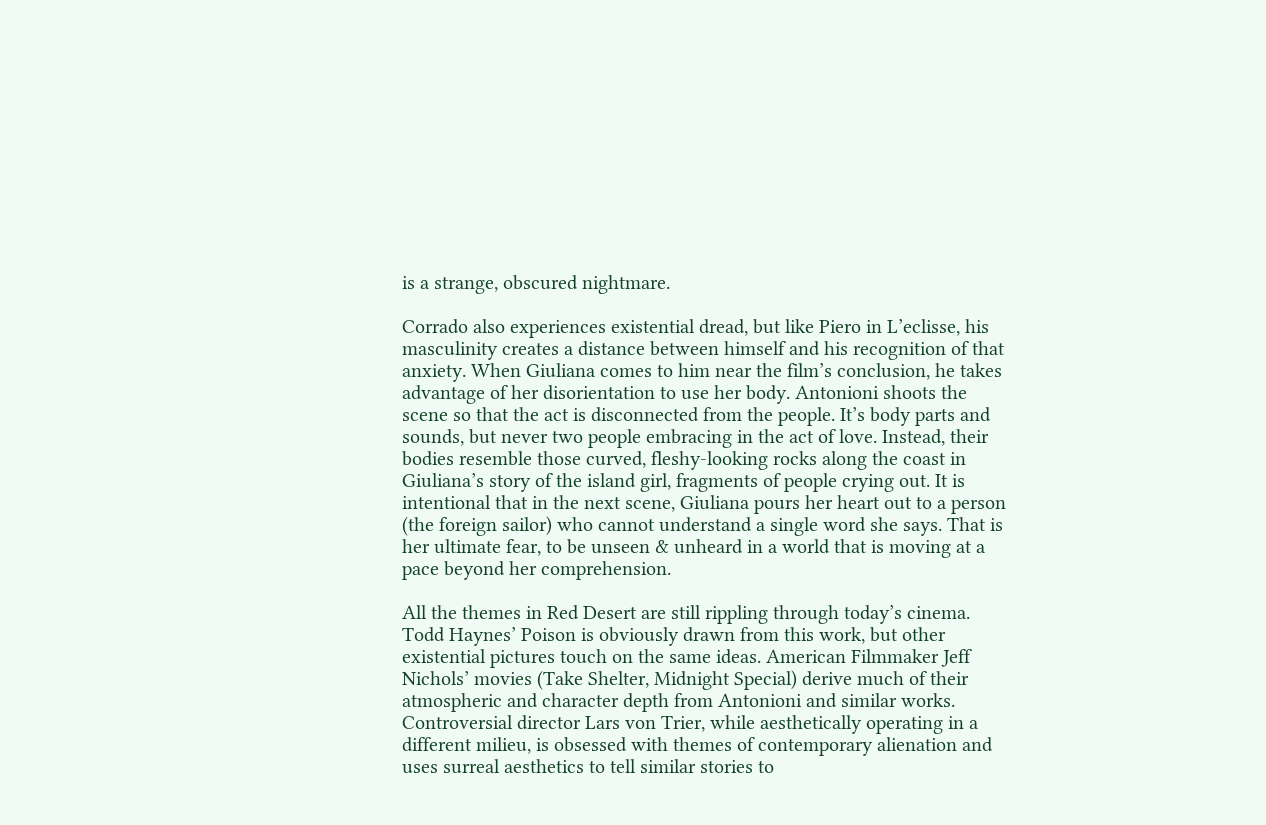is a strange, obscured nightmare.

Corrado also experiences existential dread, but like Piero in L’eclisse, his masculinity creates a distance between himself and his recognition of that anxiety. When Giuliana comes to him near the film’s conclusion, he takes advantage of her disorientation to use her body. Antonioni shoots the scene so that the act is disconnected from the people. It’s body parts and sounds, but never two people embracing in the act of love. Instead, their bodies resemble those curved, fleshy-looking rocks along the coast in Giuliana’s story of the island girl, fragments of people crying out. It is intentional that in the next scene, Giuliana pours her heart out to a person (the foreign sailor) who cannot understand a single word she says. That is her ultimate fear, to be unseen & unheard in a world that is moving at a pace beyond her comprehension.

All the themes in Red Desert are still rippling through today’s cinema. Todd Haynes’ Poison is obviously drawn from this work, but other existential pictures touch on the same ideas. American Filmmaker Jeff Nichols’ movies (Take Shelter, Midnight Special) derive much of their atmospheric and character depth from Antonioni and similar works. Controversial director Lars von Trier, while aesthetically operating in a different milieu, is obsessed with themes of contemporary alienation and uses surreal aesthetics to tell similar stories to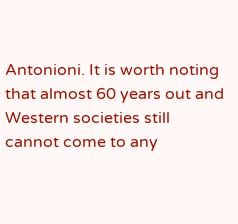Antonioni. It is worth noting that almost 60 years out and Western societies still cannot come to any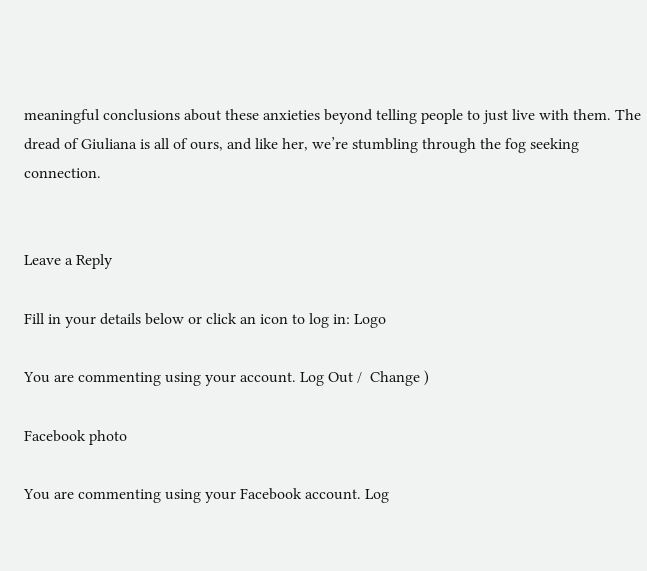meaningful conclusions about these anxieties beyond telling people to just live with them. The dread of Giuliana is all of ours, and like her, we’re stumbling through the fog seeking connection.


Leave a Reply

Fill in your details below or click an icon to log in: Logo

You are commenting using your account. Log Out /  Change )

Facebook photo

You are commenting using your Facebook account. Log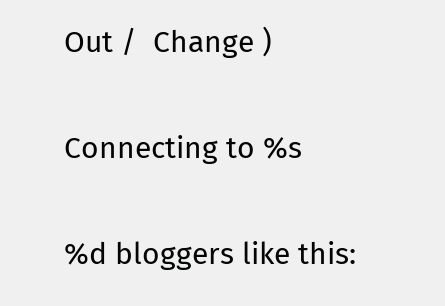Out /  Change )

Connecting to %s

%d bloggers like this: